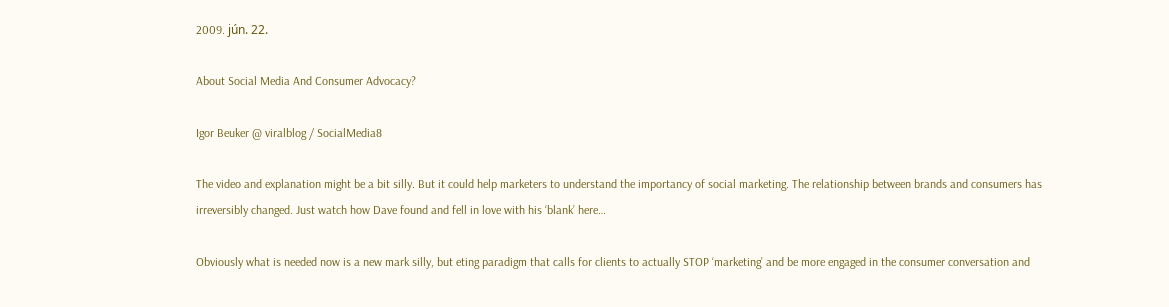2009. jún. 22.

About Social Media And Consumer Advocacy?

Igor Beuker @ viralblog / SocialMedia8

The video and explanation might be a bit silly. But it could help marketers to understand the importancy of social marketing. The relationship between brands and consumers has irreversibly changed. Just watch how Dave found and fell in love with his ‘blank’ here…

Obviously what is needed now is a new mark silly, but eting paradigm that calls for clients to actually STOP ‘marketing’ and be more engaged in the consumer conversation and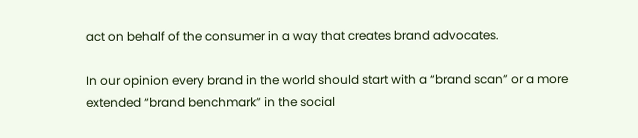act on behalf of the consumer in a way that creates brand advocates.

In our opinion every brand in the world should start with a “brand scan” or a more extended “brand benchmark” in the social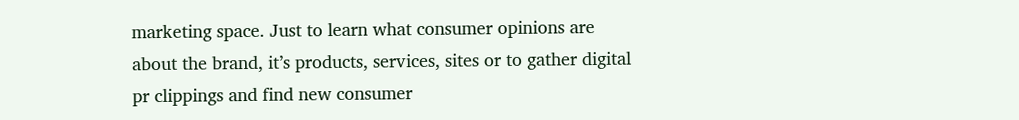marketing space. Just to learn what consumer opinions are about the brand, it’s products, services, sites or to gather digital pr clippings and find new consumer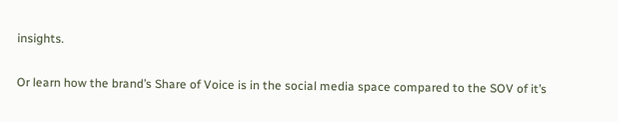insights.

Or learn how the brand’s Share of Voice is in the social media space compared to the SOV of it’s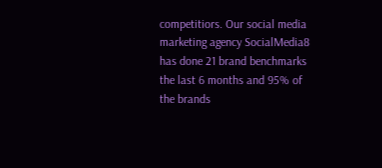competitiors. Our social media marketing agency SocialMedia8 has done 21 brand benchmarks the last 6 months and 95% of the brands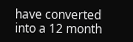have converted into a 12 month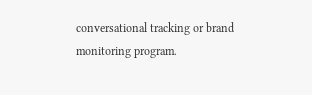conversational tracking or brand monitoring program.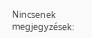Nincsenek megjegyzések: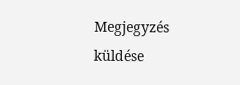Megjegyzés küldése